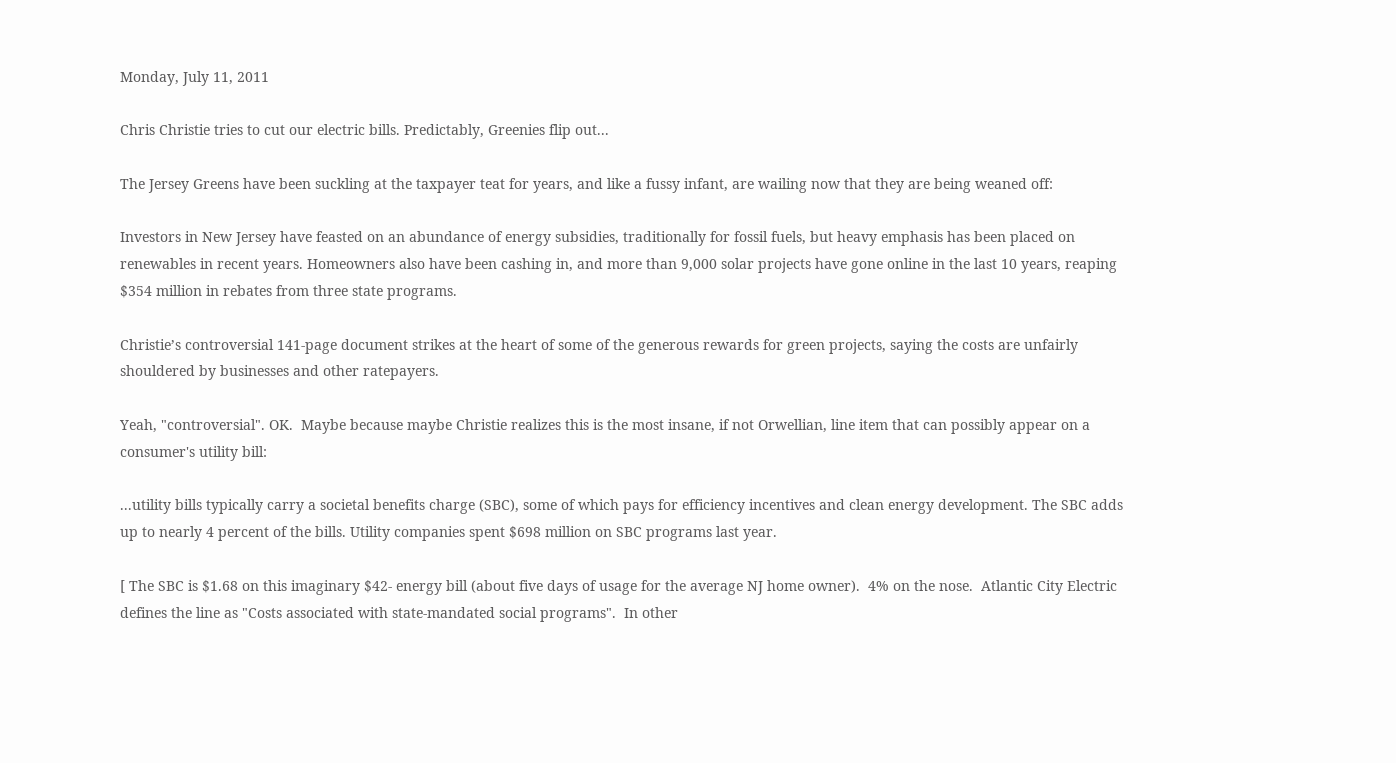Monday, July 11, 2011

Chris Christie tries to cut our electric bills. Predictably, Greenies flip out...

The Jersey Greens have been suckling at the taxpayer teat for years, and like a fussy infant, are wailing now that they are being weaned off:

Investors in New Jersey have feasted on an abundance of energy subsidies, traditionally for fossil fuels, but heavy emphasis has been placed on renewables in recent years. Homeowners also have been cashing in, and more than 9,000 solar projects have gone online in the last 10 years, reaping $354 million in rebates from three state programs.

Christie’s controversial 141-page document strikes at the heart of some of the generous rewards for green projects, saying the costs are unfairly shouldered by businesses and other ratepayers.

Yeah, "controversial". OK.  Maybe because maybe Christie realizes this is the most insane, if not Orwellian, line item that can possibly appear on a consumer's utility bill:

...utility bills typically carry a societal benefits charge (SBC), some of which pays for efficiency incentives and clean energy development. The SBC adds up to nearly 4 percent of the bills. Utility companies spent $698 million on SBC programs last year.

[ The SBC is $1.68 on this imaginary $42- energy bill (about five days of usage for the average NJ home owner).  4% on the nose.  Atlantic City Electric defines the line as "Costs associated with state-mandated social programs".  In other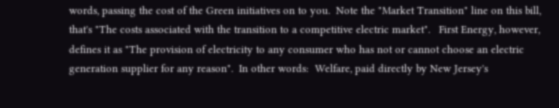words, passing the cost of the Green initiatives on to you.  Note the "Market Transition" line on this bill, that's "The costs associated with the transition to a competitive electric market".   First Energy, however, defines it as "The provision of electricity to any consumer who has not or cannot choose an electric generation supplier for any reason".  In other words:  Welfare, paid directly by New Jersey's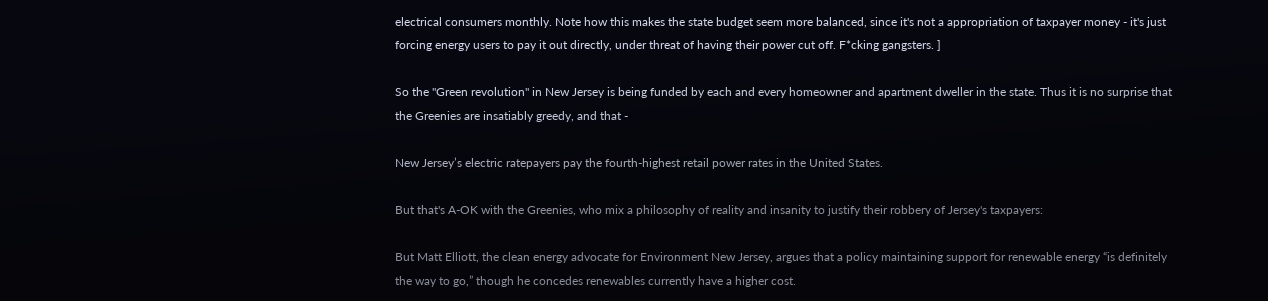electrical consumers monthly. Note how this makes the state budget seem more balanced, since it's not a appropriation of taxpayer money - it's just forcing energy users to pay it out directly, under threat of having their power cut off. F*cking gangsters. ]

So the "Green revolution" in New Jersey is being funded by each and every homeowner and apartment dweller in the state. Thus it is no surprise that the Greenies are insatiably greedy, and that -

New Jersey’s electric ratepayers pay the fourth-highest retail power rates in the United States.

But that's A-OK with the Greenies, who mix a philosophy of reality and insanity to justify their robbery of Jersey's taxpayers:

But Matt Elliott, the clean energy advocate for Environment New Jersey, argues that a policy maintaining support for renewable energy “is definitely the way to go,” though he concedes renewables currently have a higher cost.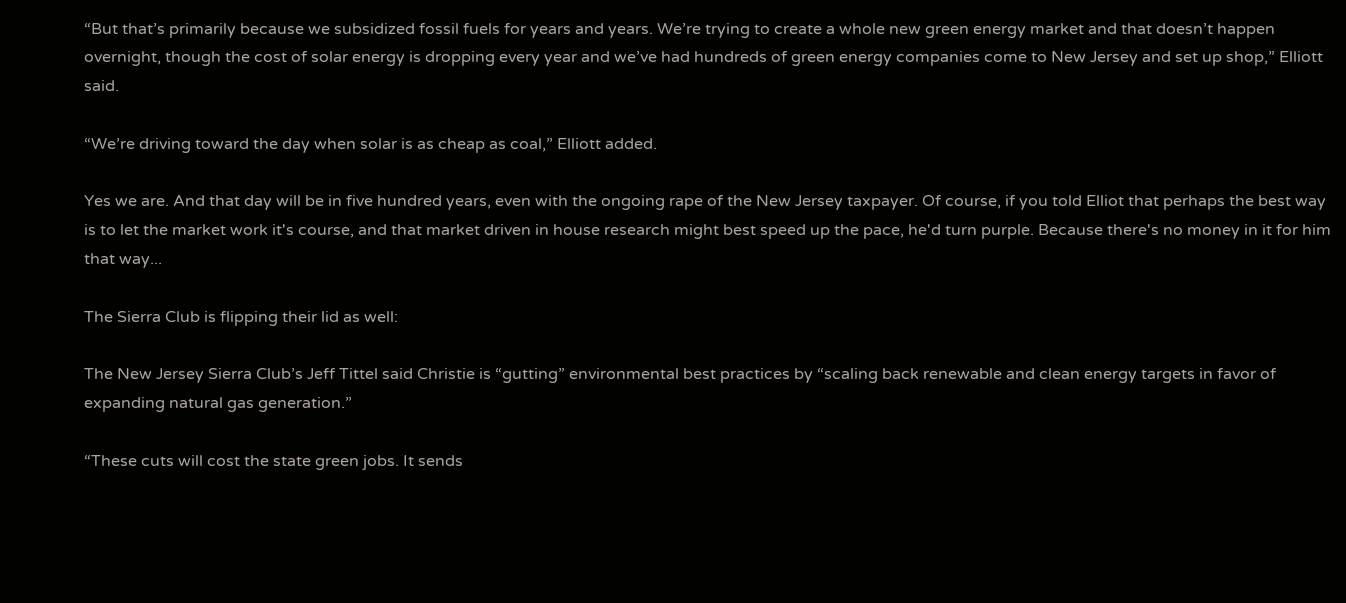“But that’s primarily because we subsidized fossil fuels for years and years. We’re trying to create a whole new green energy market and that doesn’t happen overnight, though the cost of solar energy is dropping every year and we’ve had hundreds of green energy companies come to New Jersey and set up shop,” Elliott said.

“We’re driving toward the day when solar is as cheap as coal,” Elliott added.

Yes we are. And that day will be in five hundred years, even with the ongoing rape of the New Jersey taxpayer. Of course, if you told Elliot that perhaps the best way is to let the market work it's course, and that market driven in house research might best speed up the pace, he'd turn purple. Because there's no money in it for him that way...

The Sierra Club is flipping their lid as well:

The New Jersey Sierra Club’s Jeff Tittel said Christie is “gutting” environmental best practices by “scaling back renewable and clean energy targets in favor of expanding natural gas generation.”

“These cuts will cost the state green jobs. It sends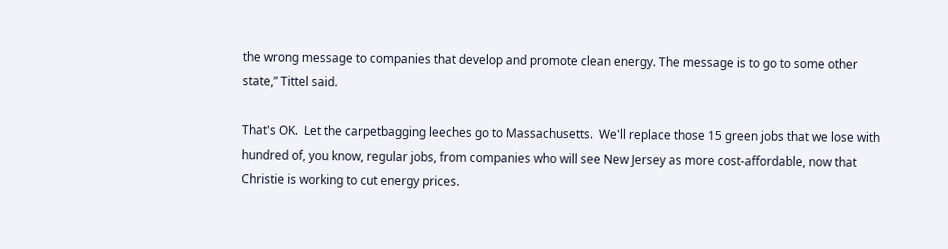the wrong message to companies that develop and promote clean energy. The message is to go to some other state,” Tittel said.

That's OK.  Let the carpetbagging leeches go to Massachusetts.  We'll replace those 15 green jobs that we lose with hundred of, you know, regular jobs, from companies who will see New Jersey as more cost-affordable, now that Christie is working to cut energy prices.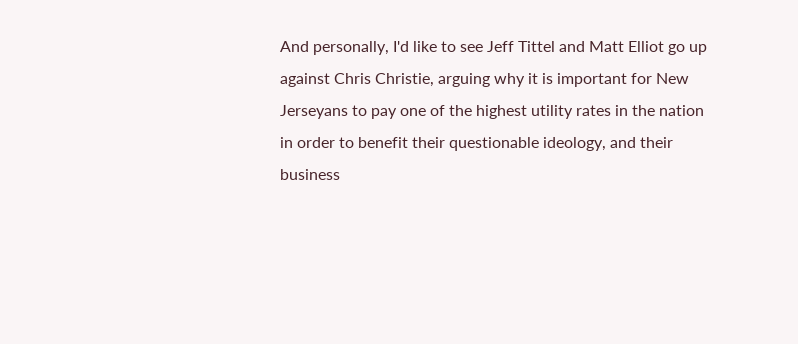And personally, I'd like to see Jeff Tittel and Matt Elliot go up against Chris Christie, arguing why it is important for New Jerseyans to pay one of the highest utility rates in the nation in order to benefit their questionable ideology, and their business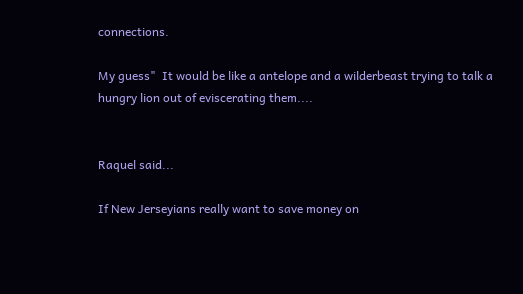connections.

My guess"  It would be like a antelope and a wilderbeast trying to talk a hungry lion out of eviscerating them....


Raquel said...

If New Jerseyians really want to save money on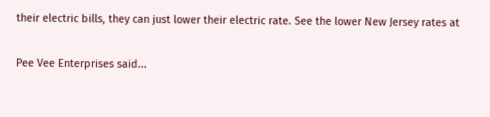their electric bills, they can just lower their electric rate. See the lower New Jersey rates at

Pee Vee Enterprises said...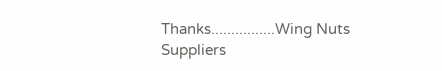Thanks................Wing Nuts Suppliers